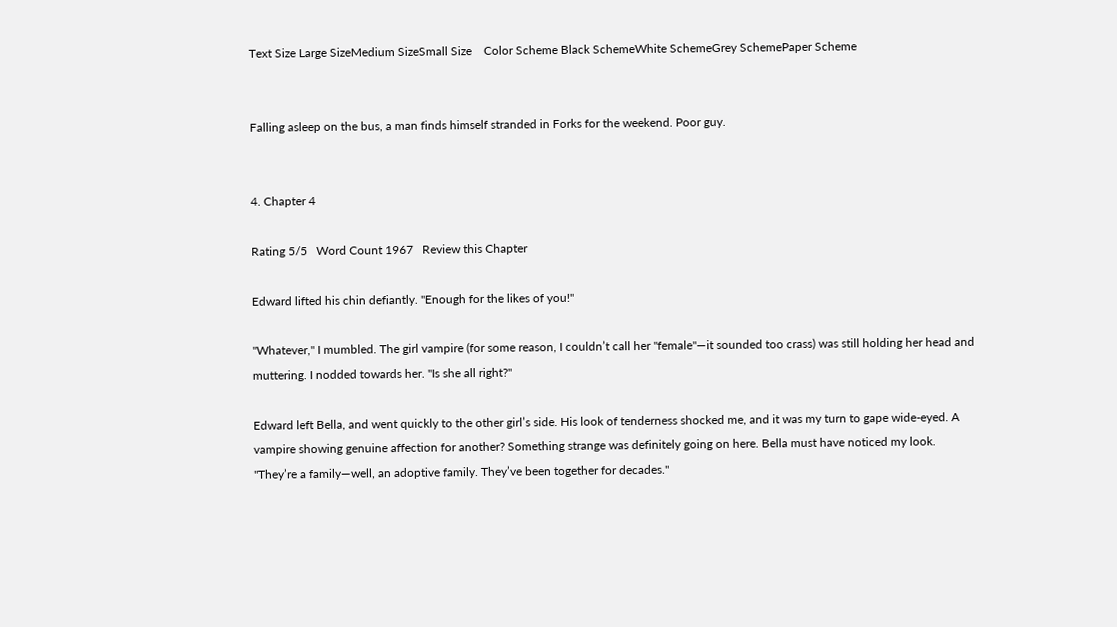Text Size Large SizeMedium SizeSmall Size    Color Scheme Black SchemeWhite SchemeGrey SchemePaper Scheme


Falling asleep on the bus, a man finds himself stranded in Forks for the weekend. Poor guy.


4. Chapter 4

Rating 5/5   Word Count 1967   Review this Chapter

Edward lifted his chin defiantly. "Enough for the likes of you!"

"Whatever," I mumbled. The girl vampire (for some reason, I couldn’t call her "female"—it sounded too crass) was still holding her head and muttering. I nodded towards her. "Is she all right?"

Edward left Bella, and went quickly to the other girl’s side. His look of tenderness shocked me, and it was my turn to gape wide-eyed. A vampire showing genuine affection for another? Something strange was definitely going on here. Bella must have noticed my look. "They’re a family—well, an adoptive family. They’ve been together for decades."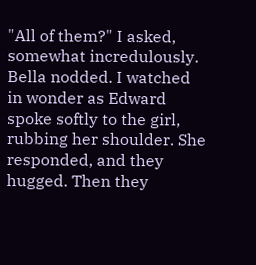"All of them?" I asked, somewhat incredulously. Bella nodded. I watched in wonder as Edward spoke softly to the girl, rubbing her shoulder. She responded, and they hugged. Then they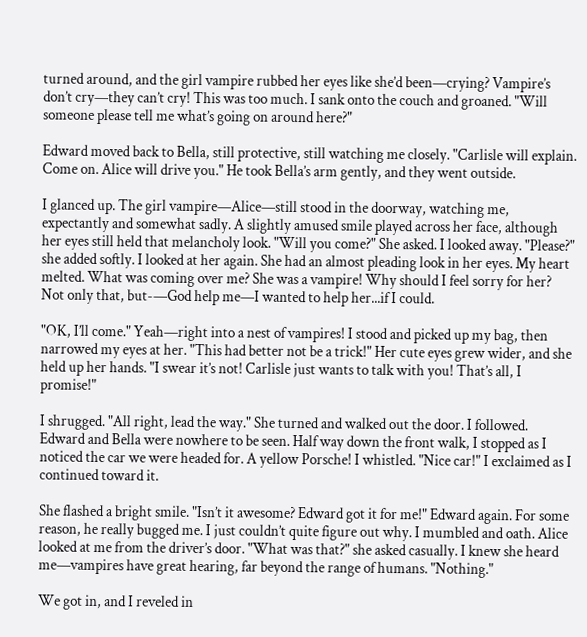turned around, and the girl vampire rubbed her eyes like she’d been—crying? Vampire’s don’t cry—they can’t cry! This was too much. I sank onto the couch and groaned. "Will someone please tell me what’s going on around here?"

Edward moved back to Bella, still protective, still watching me closely. "Carlisle will explain. Come on. Alice will drive you." He took Bella’s arm gently, and they went outside.

I glanced up. The girl vampire—Alice—still stood in the doorway, watching me, expectantly and somewhat sadly. A slightly amused smile played across her face, although her eyes still held that melancholy look. "Will you come?" She asked. I looked away. "Please?" she added softly. I looked at her again. She had an almost pleading look in her eyes. My heart melted. What was coming over me? She was a vampire! Why should I feel sorry for her? Not only that, but-—God help me—I wanted to help her...if I could.

"OK, I’ll come." Yeah—right into a nest of vampires! I stood and picked up my bag, then narrowed my eyes at her. "This had better not be a trick!" Her cute eyes grew wider, and she held up her hands. "I swear it’s not! Carlisle just wants to talk with you! That’s all, I promise!"

I shrugged. "All right, lead the way." She turned and walked out the door. I followed. Edward and Bella were nowhere to be seen. Half way down the front walk, I stopped as I noticed the car we were headed for. A yellow Porsche! I whistled. "Nice car!" I exclaimed as I continued toward it.

She flashed a bright smile. "Isn’t it awesome? Edward got it for me!" Edward again. For some reason, he really bugged me. I just couldn’t quite figure out why. I mumbled and oath. Alice looked at me from the driver’s door. "What was that?" she asked casually. I knew she heard me—vampires have great hearing, far beyond the range of humans. "Nothing."

We got in, and I reveled in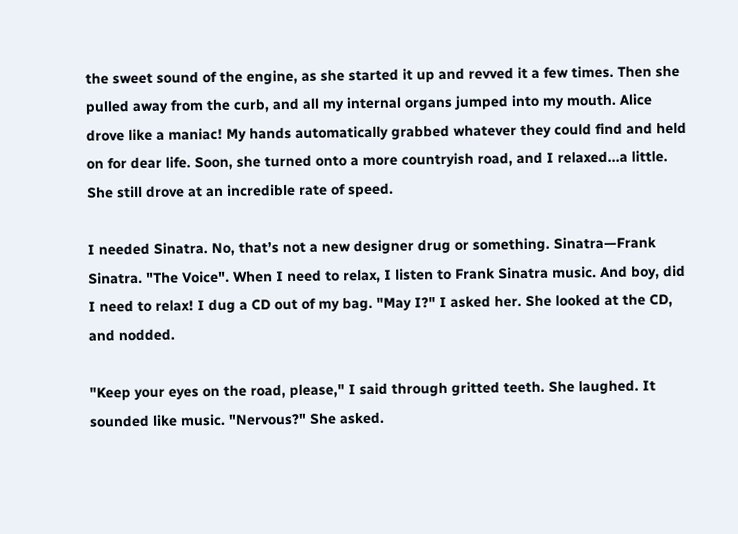the sweet sound of the engine, as she started it up and revved it a few times. Then she pulled away from the curb, and all my internal organs jumped into my mouth. Alice drove like a maniac! My hands automatically grabbed whatever they could find and held on for dear life. Soon, she turned onto a more countryish road, and I relaxed...a little. She still drove at an incredible rate of speed.

I needed Sinatra. No, that’s not a new designer drug or something. Sinatra—Frank Sinatra. "The Voice". When I need to relax, I listen to Frank Sinatra music. And boy, did I need to relax! I dug a CD out of my bag. "May I?" I asked her. She looked at the CD, and nodded.

"Keep your eyes on the road, please," I said through gritted teeth. She laughed. It sounded like music. "Nervous?" She asked.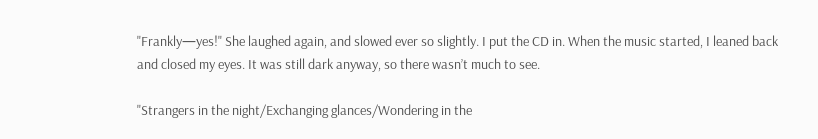"Frankly—yes!" She laughed again, and slowed ever so slightly. I put the CD in. When the music started, I leaned back and closed my eyes. It was still dark anyway, so there wasn’t much to see.

"Strangers in the night/Exchanging glances/Wondering in the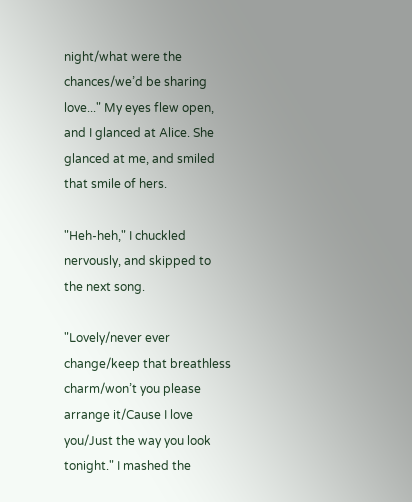night/what were the chances/we’d be sharing love..." My eyes flew open, and I glanced at Alice. She glanced at me, and smiled that smile of hers.

"Heh-heh," I chuckled nervously, and skipped to the next song.

"Lovely/never ever change/keep that breathless charm/won’t you please arrange it/Cause I love you/Just the way you look tonight." I mashed the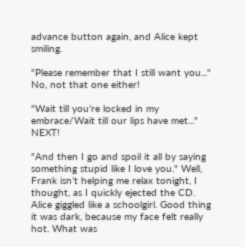advance button again, and Alice kept smiling.

"Please remember that I still want you..." No, not that one either!

"Wait till you’re locked in my embrace/Wait till our lips have met..." NEXT!

"And then I go and spoil it all by saying something stupid like I love you." Well, Frank isn’t helping me relax tonight, I thought, as I quickly ejected the CD. Alice giggled like a schoolgirl. Good thing it was dark, because my face felt really hot. What was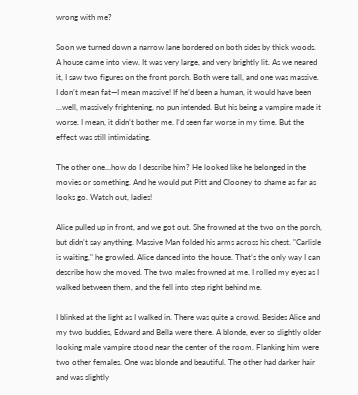wrong with me?

Soon we turned down a narrow lane bordered on both sides by thick woods. A house came into view. It was very large, and very brightly lit. As we neared it, I saw two figures on the front porch. Both were tall, and one was massive. I don’t mean fat—I mean massive! If he’d been a human, it would have been ...well, massively frightening, no pun intended. But his being a vampire made it worse. I mean, it didn’t bother me. I’d seen far worse in my time. But the effect was still intimidating.

The other one...how do I describe him? He looked like he belonged in the movies or something. And he would put Pitt and Clooney to shame as far as looks go. Watch out, ladies!

Alice pulled up in front, and we got out. She frowned at the two on the porch, but didn’t say anything. Massive Man folded his arms across his chest. "Carlisle is waiting," he growled. Alice danced into the house. That’s the only way I can describe how she moved. The two males frowned at me. I rolled my eyes as I walked between them, and the fell into step right behind me.

I blinked at the light as I walked in. There was quite a crowd. Besides Alice and my two buddies, Edward and Bella were there. A blonde, ever so slightly older looking male vampire stood near the center of the room. Flanking him were two other females. One was blonde and beautiful. The other had darker hair and was slightly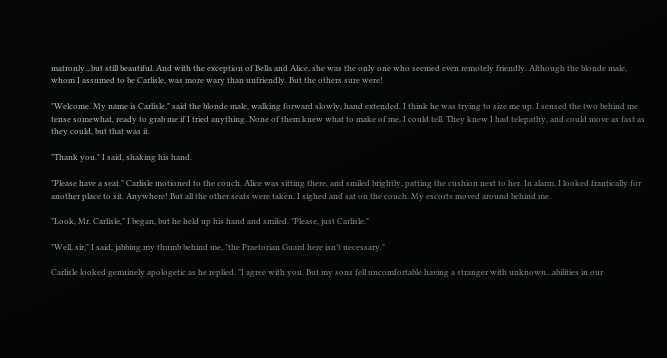matronly...but still beautiful. And with the exception of Bella and Alice, she was the only one who seemed even remotely friendly. Although the blonde male, whom I assumed to be Carlisle, was more wary than unfriendly. But the others sure were!

"Welcome. My name is Carlisle," said the blonde male, walking forward slowly, hand extended. I think he was trying to size me up. I sensed the two behind me tense somewhat, ready to grab me if I tried anything. None of them knew what to make of me, I could tell. They knew I had telepathy, and could move as fast as they could, but that was it.

"Thank you." I said, shaking his hand.

"Please have a seat." Carlisle motioned to the couch. Alice was sitting there, and smiled brightly, patting the cushion next to her. In alarm, I looked frantically for another place to sit. Anywhere! But all the other seats were taken. I sighed and sat on the couch. My escorts moved around behind me.

"Look, Mr. Carlisle," I began, but he held up his hand and smiled. "Please, just Carlisle."

"Well, sir," I said, jabbing my thumb behind me, "the Praetorian Guard here isn’t necessary."

Carlisle looked genuinely apologetic as he replied. "I agree with you. But my sons fell uncomfortable having a stranger with unknown...abilities in our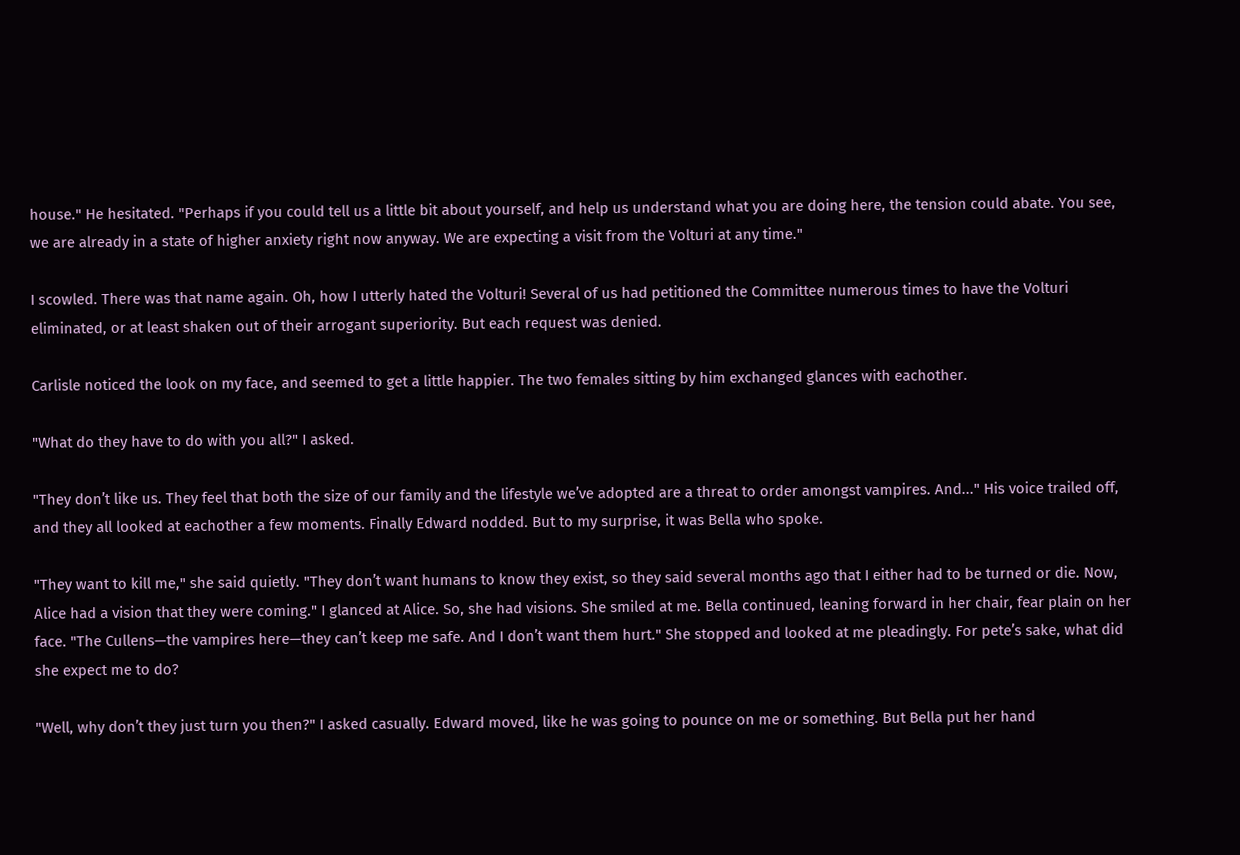house." He hesitated. "Perhaps if you could tell us a little bit about yourself, and help us understand what you are doing here, the tension could abate. You see, we are already in a state of higher anxiety right now anyway. We are expecting a visit from the Volturi at any time."

I scowled. There was that name again. Oh, how I utterly hated the Volturi! Several of us had petitioned the Committee numerous times to have the Volturi eliminated, or at least shaken out of their arrogant superiority. But each request was denied.

Carlisle noticed the look on my face, and seemed to get a little happier. The two females sitting by him exchanged glances with eachother.

"What do they have to do with you all?" I asked.

"They don’t like us. They feel that both the size of our family and the lifestyle we’ve adopted are a threat to order amongst vampires. And..." His voice trailed off, and they all looked at eachother a few moments. Finally Edward nodded. But to my surprise, it was Bella who spoke.

"They want to kill me," she said quietly. "They don’t want humans to know they exist, so they said several months ago that I either had to be turned or die. Now, Alice had a vision that they were coming." I glanced at Alice. So, she had visions. She smiled at me. Bella continued, leaning forward in her chair, fear plain on her face. "The Cullens—the vampires here—they can’t keep me safe. And I don’t want them hurt." She stopped and looked at me pleadingly. For pete’s sake, what did she expect me to do?

"Well, why don’t they just turn you then?" I asked casually. Edward moved, like he was going to pounce on me or something. But Bella put her hand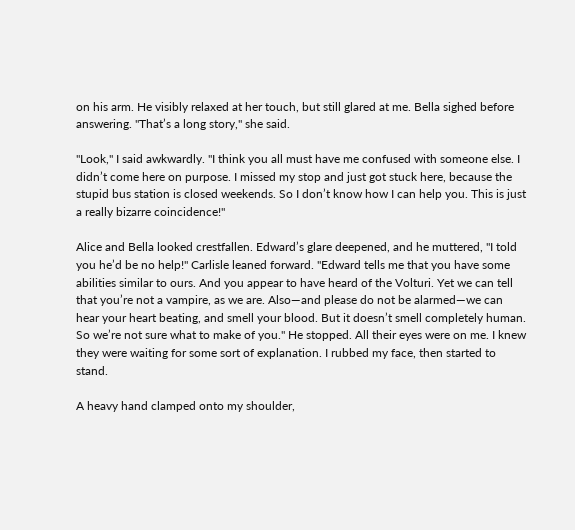on his arm. He visibly relaxed at her touch, but still glared at me. Bella sighed before answering. "That’s a long story," she said.

"Look," I said awkwardly. "I think you all must have me confused with someone else. I didn’t come here on purpose. I missed my stop and just got stuck here, because the stupid bus station is closed weekends. So I don’t know how I can help you. This is just a really bizarre coincidence!"

Alice and Bella looked crestfallen. Edward’s glare deepened, and he muttered, "I told you he’d be no help!" Carlisle leaned forward. "Edward tells me that you have some abilities similar to ours. And you appear to have heard of the Volturi. Yet we can tell that you’re not a vampire, as we are. Also—and please do not be alarmed—we can hear your heart beating, and smell your blood. But it doesn’t smell completely human. So we’re not sure what to make of you." He stopped. All their eyes were on me. I knew they were waiting for some sort of explanation. I rubbed my face, then started to stand.

A heavy hand clamped onto my shoulder,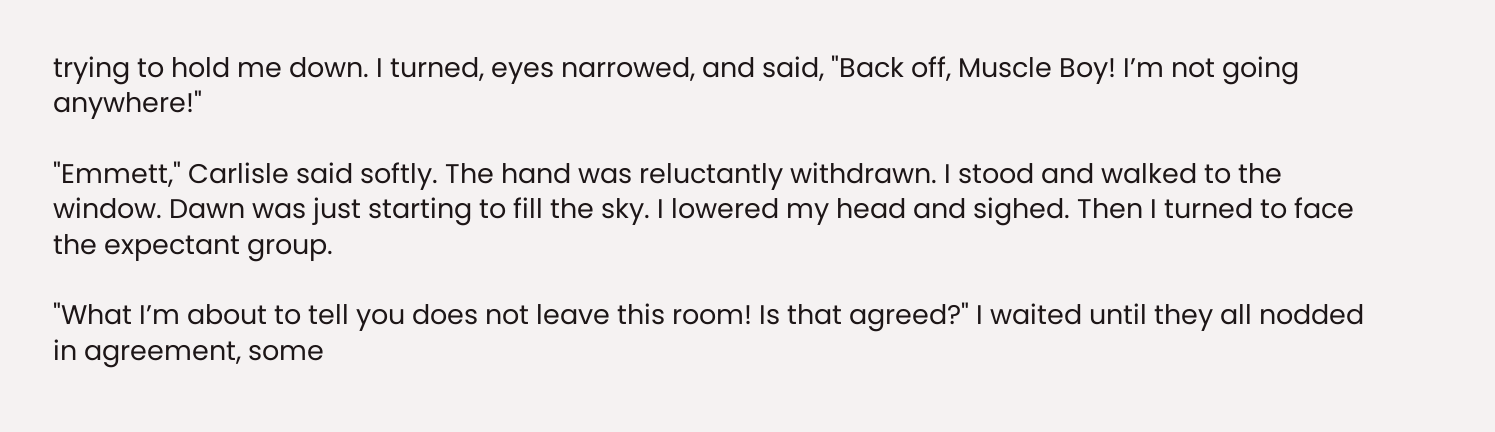trying to hold me down. I turned, eyes narrowed, and said, "Back off, Muscle Boy! I’m not going anywhere!"

"Emmett," Carlisle said softly. The hand was reluctantly withdrawn. I stood and walked to the window. Dawn was just starting to fill the sky. I lowered my head and sighed. Then I turned to face the expectant group.

"What I’m about to tell you does not leave this room! Is that agreed?" I waited until they all nodded in agreement, some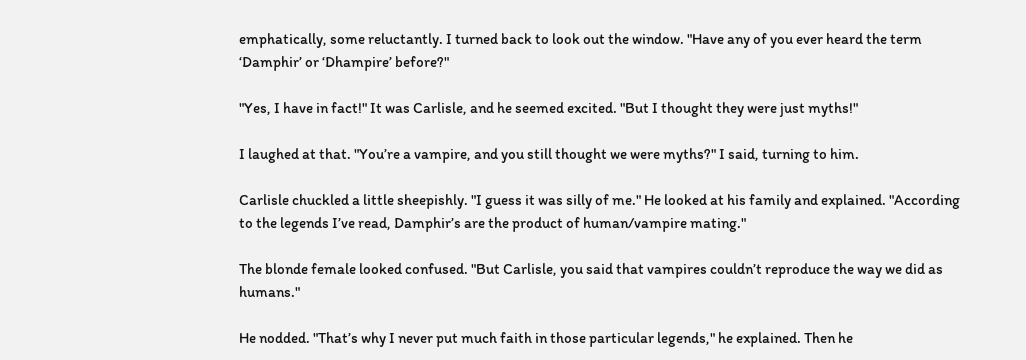emphatically, some reluctantly. I turned back to look out the window. "Have any of you ever heard the term ‘Damphir’ or ‘Dhampire’ before?"

"Yes, I have in fact!" It was Carlisle, and he seemed excited. "But I thought they were just myths!"

I laughed at that. "You’re a vampire, and you still thought we were myths?" I said, turning to him.

Carlisle chuckled a little sheepishly. "I guess it was silly of me." He looked at his family and explained. "According to the legends I’ve read, Damphir’s are the product of human/vampire mating."

The blonde female looked confused. "But Carlisle, you said that vampires couldn’t reproduce the way we did as humans."

He nodded. "That’s why I never put much faith in those particular legends," he explained. Then he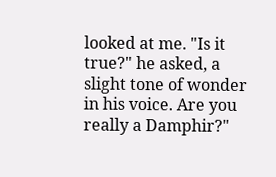looked at me. "Is it true?" he asked, a slight tone of wonder in his voice. Are you really a Damphir?"